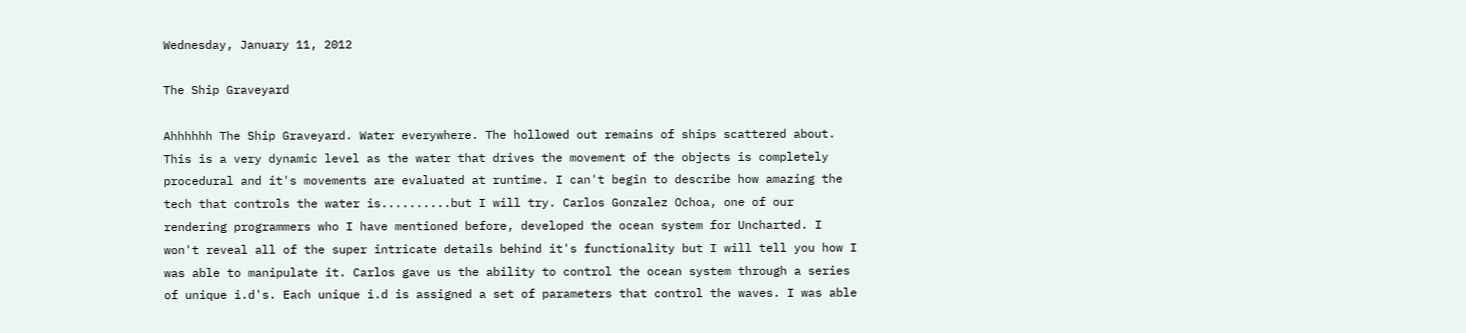Wednesday, January 11, 2012

The Ship Graveyard

Ahhhhhh The Ship Graveyard. Water everywhere. The hollowed out remains of ships scattered about. This is a very dynamic level as the water that drives the movement of the objects is completely procedural and it's movements are evaluated at runtime. I can't begin to describe how amazing the tech that controls the water is..........but I will try. Carlos Gonzalez Ochoa, one of our rendering programmers who I have mentioned before, developed the ocean system for Uncharted. I won't reveal all of the super intricate details behind it's functionality but I will tell you how I was able to manipulate it. Carlos gave us the ability to control the ocean system through a series of unique i.d's. Each unique i.d is assigned a set of parameters that control the waves. I was able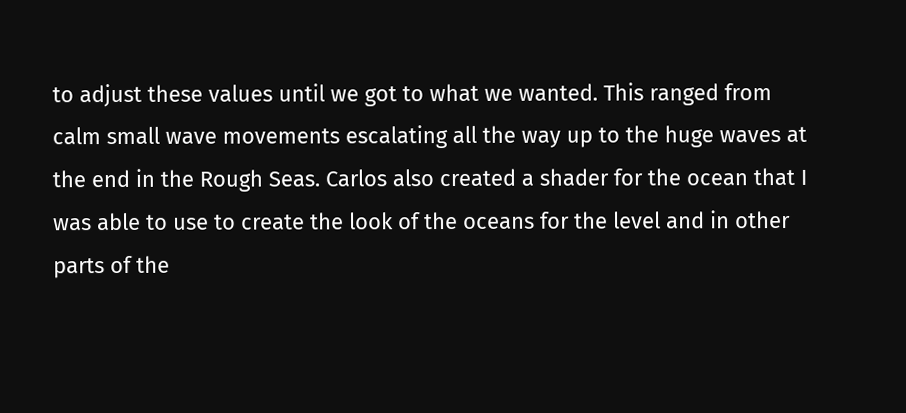to adjust these values until we got to what we wanted. This ranged from calm small wave movements escalating all the way up to the huge waves at the end in the Rough Seas. Carlos also created a shader for the ocean that I was able to use to create the look of the oceans for the level and in other parts of the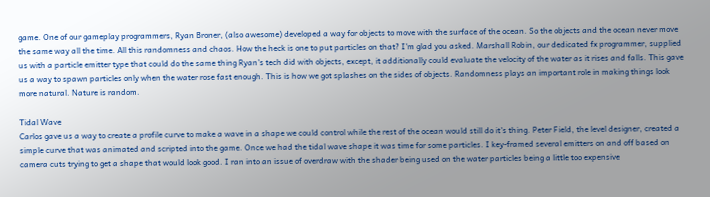game. One of our gameplay programmers, Ryan Broner, (also awesome) developed a way for objects to move with the surface of the ocean. So the objects and the ocean never move the same way all the time. All this randomness and chaos. How the heck is one to put particles on that? I'm glad you asked. Marshall Robin, our dedicated fx programmer, supplied us with a particle emitter type that could do the same thing Ryan's tech did with objects, except, it additionally could evaluate the velocity of the water as it rises and falls. This gave us a way to spawn particles only when the water rose fast enough. This is how we got splashes on the sides of objects. Randomness plays an important role in making things look more natural. Nature is random.

Tidal Wave
Carlos gave us a way to create a profile curve to make a wave in a shape we could control while the rest of the ocean would still do it's thing. Peter Field, the level designer, created a simple curve that was animated and scripted into the game. Once we had the tidal wave shape it was time for some particles. I key-framed several emitters on and off based on camera cuts trying to get a shape that would look good. I ran into an issue of overdraw with the shader being used on the water particles being a little too expensive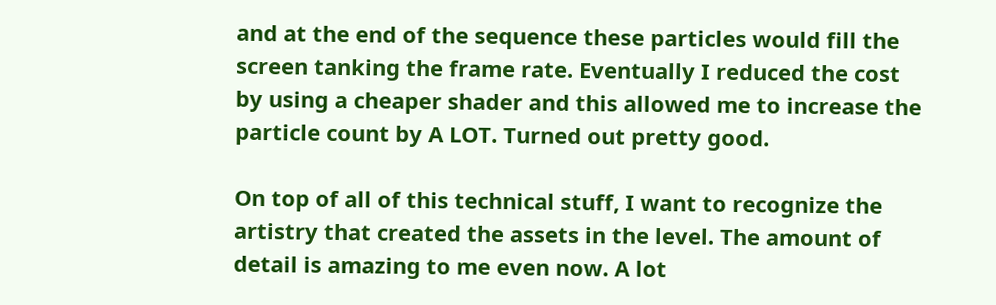and at the end of the sequence these particles would fill the screen tanking the frame rate. Eventually I reduced the cost by using a cheaper shader and this allowed me to increase the particle count by A LOT. Turned out pretty good.

On top of all of this technical stuff, I want to recognize the artistry that created the assets in the level. The amount of detail is amazing to me even now. A lot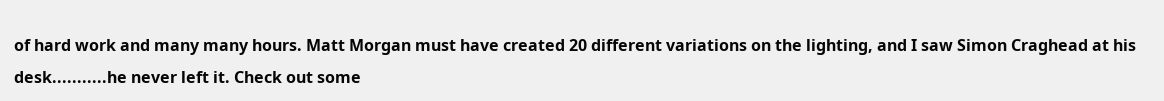of hard work and many many hours. Matt Morgan must have created 20 different variations on the lighting, and I saw Simon Craghead at his desk...........he never left it. Check out some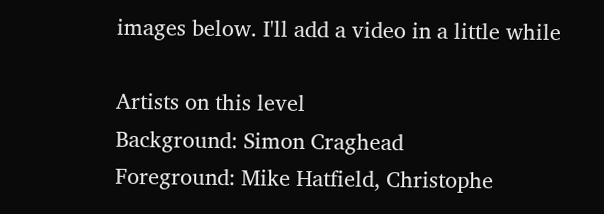images below. I'll add a video in a little while

Artists on this level
Background: Simon Craghead
Foreground: Mike Hatfield, Christophe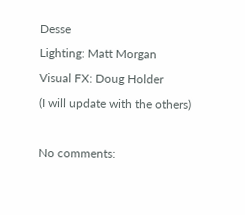Desse
Lighting: Matt Morgan
Visual FX: Doug Holder
(I will update with the others)

No comments: